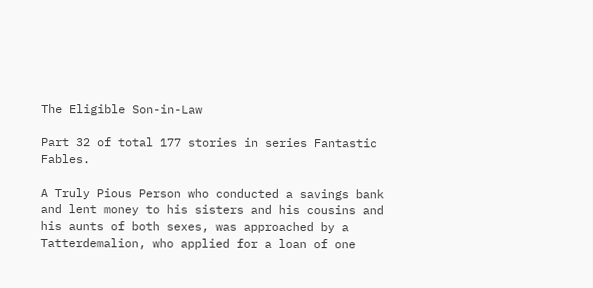The Eligible Son-in-Law

Part 32 of total 177 stories in series Fantastic Fables.

A Truly Pious Person who conducted a savings bank and lent money to his sisters and his cousins and his aunts of both sexes, was approached by a Tatterdemalion, who applied for a loan of one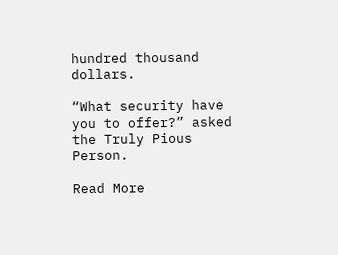hundred thousand dollars.

“What security have you to offer?” asked the Truly Pious Person.

Read More